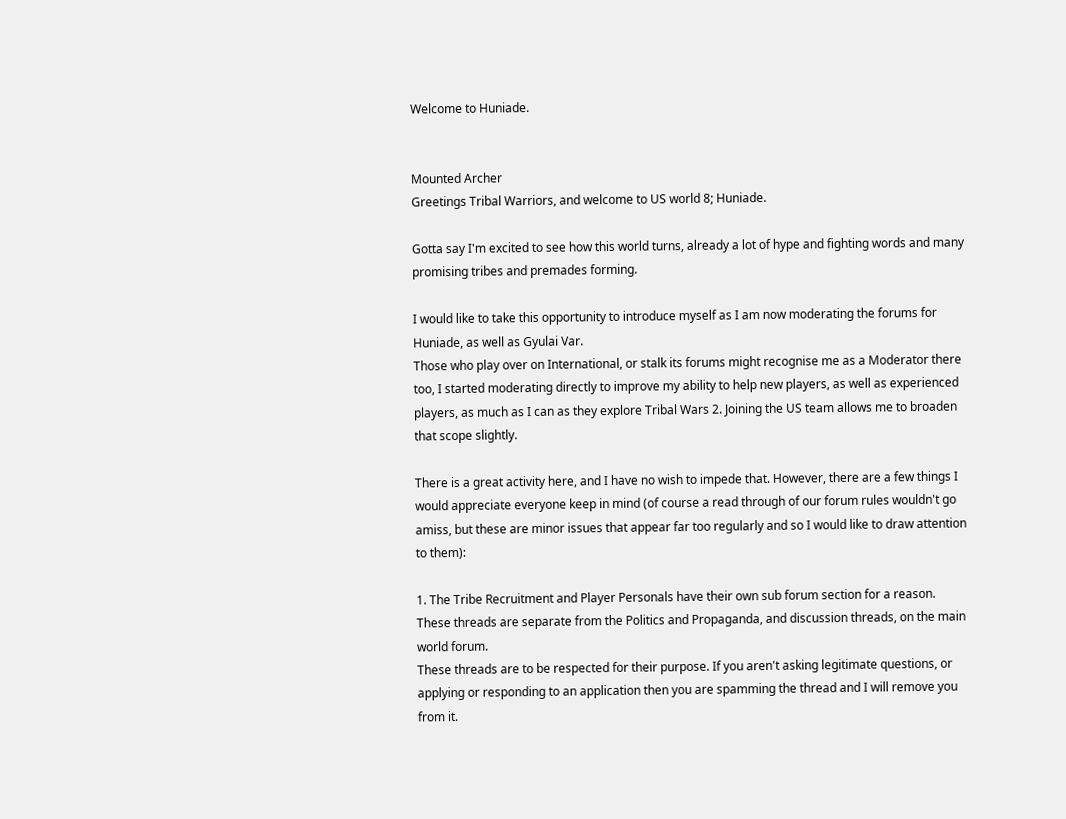Welcome to Huniade.


Mounted Archer
Greetings Tribal Warriors, and welcome to US world 8; Huniade.

Gotta say I'm excited to see how this world turns, already a lot of hype and fighting words and many promising tribes and premades forming.

I would like to take this opportunity to introduce myself as I am now moderating the forums for Huniade, as well as Gyulai Var.
Those who play over on International, or stalk its forums might recognise me as a Moderator there too, I started moderating directly to improve my ability to help new players, as well as experienced players, as much as I can as they explore Tribal Wars 2. Joining the US team allows me to broaden that scope slightly.

There is a great activity here, and I have no wish to impede that. However, there are a few things I would appreciate everyone keep in mind (of course a read through of our forum rules wouldn't go amiss, but these are minor issues that appear far too regularly and so I would like to draw attention to them):

1. The Tribe Recruitment and Player Personals have their own sub forum section for a reason. These threads are separate from the Politics and Propaganda, and discussion threads, on the main world forum.
These threads are to be respected for their purpose. If you aren't asking legitimate questions, or applying or responding to an application then you are spamming the thread and I will remove you from it.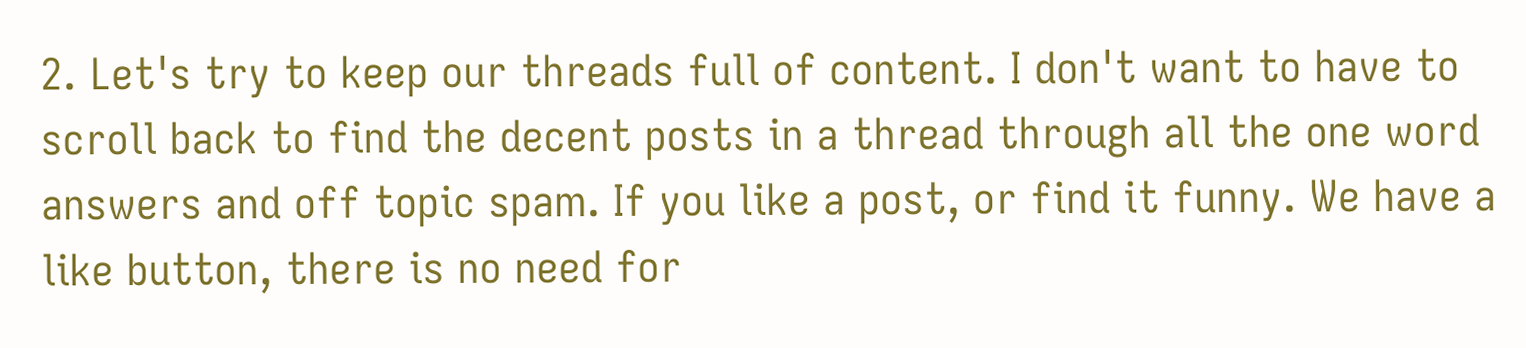2. Let's try to keep our threads full of content. I don't want to have to scroll back to find the decent posts in a thread through all the one word answers and off topic spam. If you like a post, or find it funny. We have a like button, there is no need for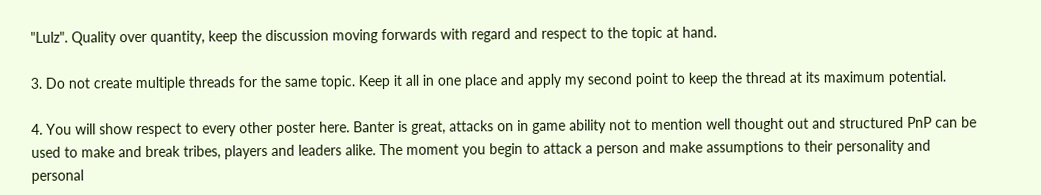"Lulz". Quality over quantity, keep the discussion moving forwards with regard and respect to the topic at hand.

3. Do not create multiple threads for the same topic. Keep it all in one place and apply my second point to keep the thread at its maximum potential.

4. You will show respect to every other poster here. Banter is great, attacks on in game ability not to mention well thought out and structured PnP can be used to make and break tribes, players and leaders alike. The moment you begin to attack a person and make assumptions to their personality and personal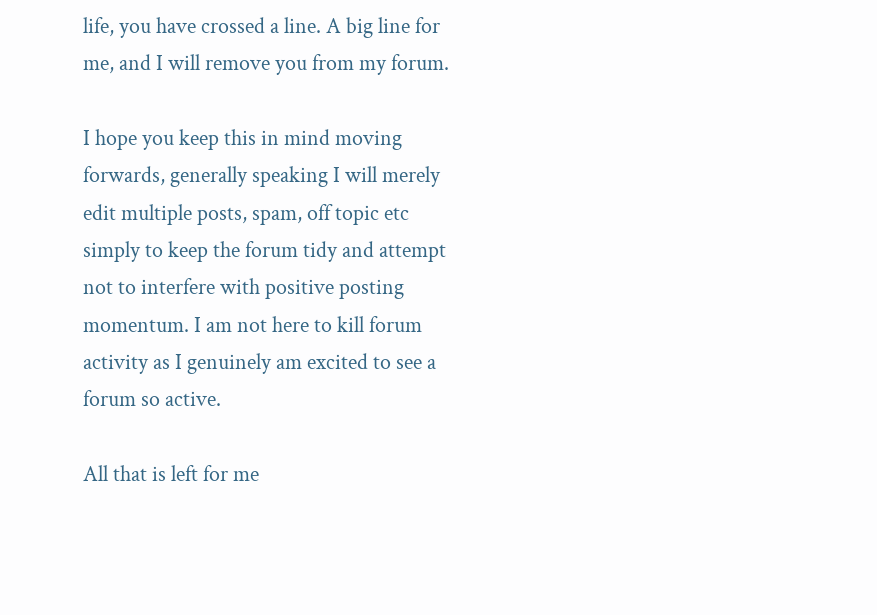life, you have crossed a line. A big line for me, and I will remove you from my forum.

I hope you keep this in mind moving forwards, generally speaking I will merely edit multiple posts, spam, off topic etc simply to keep the forum tidy and attempt not to interfere with positive posting momentum. I am not here to kill forum activity as I genuinely am excited to see a forum so active.

All that is left for me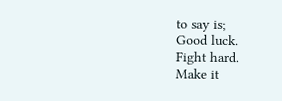to say is;
Good luck.
Fight hard.
Make it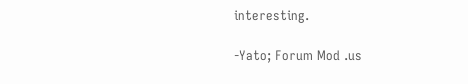interesting.

-Yato; Forum Mod .us